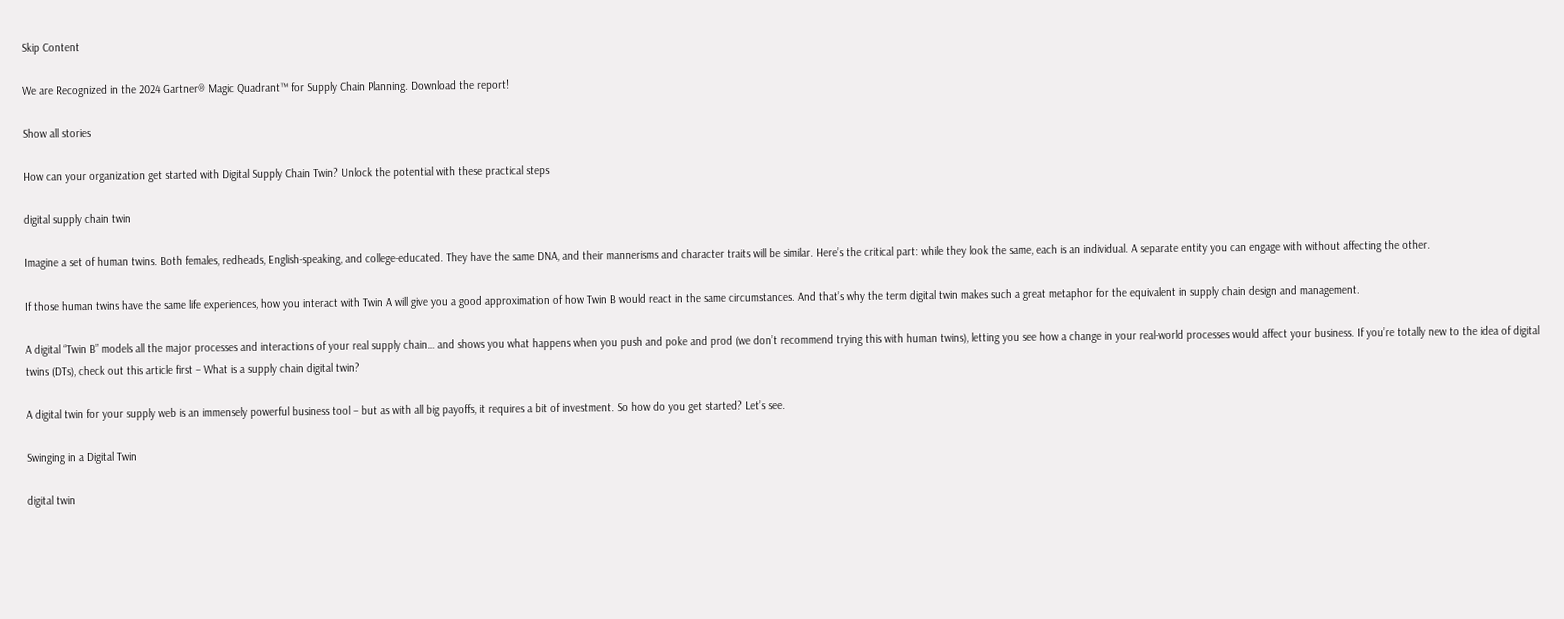Skip Content

We are Recognized in the 2024 Gartner® Magic Quadrant™ for Supply Chain Planning. Download the report!

Show all stories

How can your organization get started with Digital Supply Chain Twin? Unlock the potential with these practical steps

digital supply chain twin

Imagine a set of human twins. Both females, redheads, English-speaking, and college-educated. They have the same DNA, and their mannerisms and character traits will be similar. Here’s the critical part: while they look the same, each is an individual. A separate entity you can engage with without affecting the other.

If those human twins have the same life experiences, how you interact with Twin A will give you a good approximation of how Twin B would react in the same circumstances. And that’s why the term digital twin makes such a great metaphor for the equivalent in supply chain design and management.

A digital “Twin B” models all the major processes and interactions of your real supply chain… and shows you what happens when you push and poke and prod (we don’t recommend trying this with human twins), letting you see how a change in your real-world processes would affect your business. If you’re totally new to the idea of digital twins (DTs), check out this article first – What is a supply chain digital twin?

A digital twin for your supply web is an immensely powerful business tool – but as with all big payoffs, it requires a bit of investment. So how do you get started? Let’s see.

Swinging in a Digital Twin

digital twin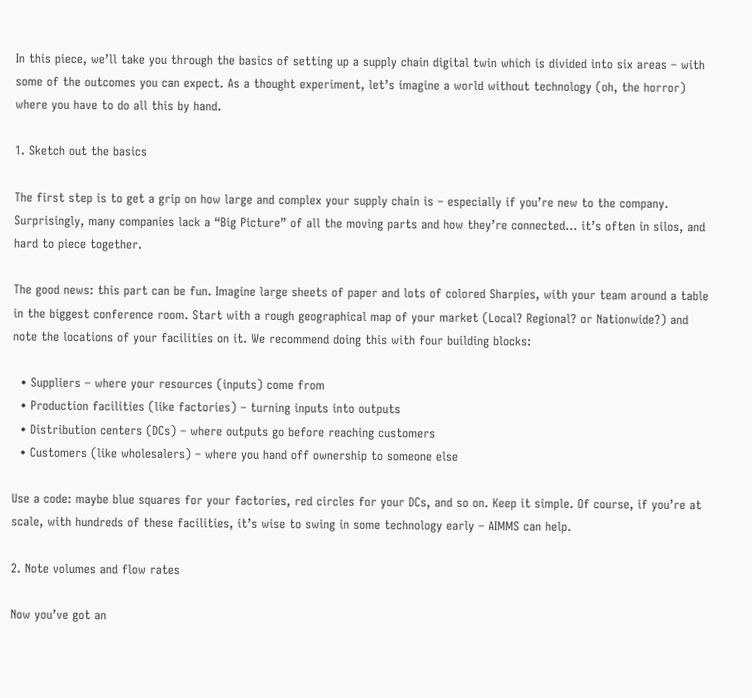In this piece, we’ll take you through the basics of setting up a supply chain digital twin which is divided into six areas – with some of the outcomes you can expect. As a thought experiment, let’s imagine a world without technology (oh, the horror) where you have to do all this by hand.

1. Sketch out the basics

The first step is to get a grip on how large and complex your supply chain is – especially if you’re new to the company. Surprisingly, many companies lack a “Big Picture” of all the moving parts and how they’re connected… it’s often in silos, and hard to piece together.

The good news: this part can be fun. Imagine large sheets of paper and lots of colored Sharpies, with your team around a table in the biggest conference room. Start with a rough geographical map of your market (Local? Regional? or Nationwide?) and note the locations of your facilities on it. We recommend doing this with four building blocks:

  • Suppliers – where your resources (inputs) come from
  • Production facilities (like factories) – turning inputs into outputs
  • Distribution centers (DCs) – where outputs go before reaching customers
  • Customers (like wholesalers) – where you hand off ownership to someone else

Use a code: maybe blue squares for your factories, red circles for your DCs, and so on. Keep it simple. Of course, if you’re at scale, with hundreds of these facilities, it’s wise to swing in some technology early – AIMMS can help.

2. Note volumes and flow rates

Now you’ve got an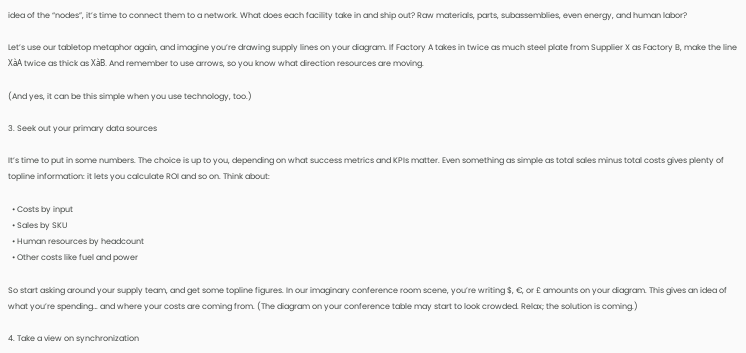idea of the “nodes”, it’s time to connect them to a network. What does each facility take in and ship out? Raw materials, parts, subassemblies, even energy, and human labor?

Let’s use our tabletop metaphor again, and imagine you’re drawing supply lines on your diagram. If Factory A takes in twice as much steel plate from Supplier X as Factory B, make the line XàA twice as thick as XàB. And remember to use arrows, so you know what direction resources are moving.

(And yes, it can be this simple when you use technology, too.)

3. Seek out your primary data sources

It’s time to put in some numbers. The choice is up to you, depending on what success metrics and KPIs matter. Even something as simple as total sales minus total costs gives plenty of topline information: it lets you calculate ROI and so on. Think about:

  • Costs by input
  • Sales by SKU
  • Human resources by headcount
  • Other costs like fuel and power

So start asking around your supply team, and get some topline figures. In our imaginary conference room scene, you’re writing $, €, or £ amounts on your diagram. This gives an idea of what you’re spending… and where your costs are coming from. (The diagram on your conference table may start to look crowded. Relax; the solution is coming.)

4. Take a view on synchronization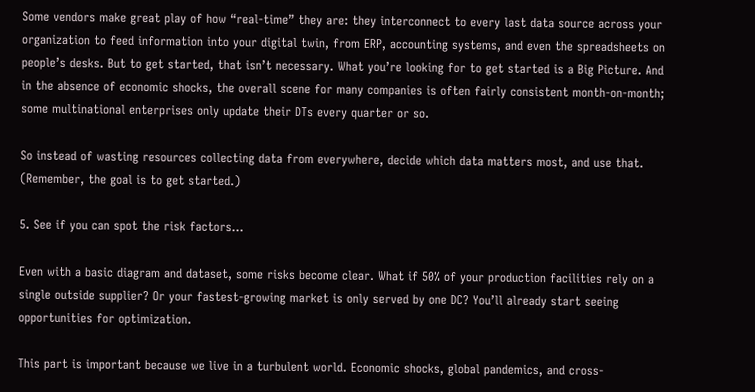Some vendors make great play of how “real-time” they are: they interconnect to every last data source across your organization to feed information into your digital twin, from ERP, accounting systems, and even the spreadsheets on people’s desks. But to get started, that isn’t necessary. What you’re looking for to get started is a Big Picture. And in the absence of economic shocks, the overall scene for many companies is often fairly consistent month-on-month; some multinational enterprises only update their DTs every quarter or so.

So instead of wasting resources collecting data from everywhere, decide which data matters most, and use that. (Remember, the goal is to get started.)

5. See if you can spot the risk factors…

Even with a basic diagram and dataset, some risks become clear. What if 50% of your production facilities rely on a single outside supplier? Or your fastest-growing market is only served by one DC? You’ll already start seeing opportunities for optimization.

This part is important because we live in a turbulent world. Economic shocks, global pandemics, and cross-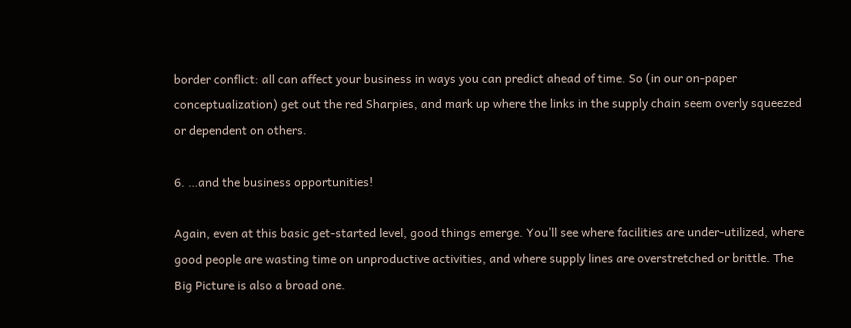border conflict: all can affect your business in ways you can predict ahead of time. So (in our on-paper conceptualization) get out the red Sharpies, and mark up where the links in the supply chain seem overly squeezed or dependent on others.

6. …and the business opportunities!

Again, even at this basic get-started level, good things emerge. You’ll see where facilities are under-utilized, where good people are wasting time on unproductive activities, and where supply lines are overstretched or brittle. The Big Picture is also a broad one.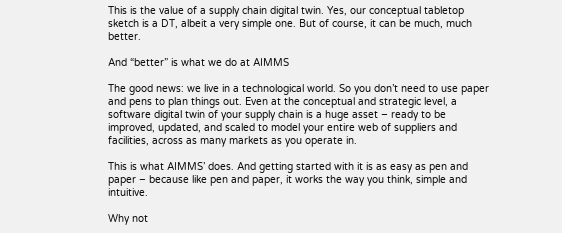This is the value of a supply chain digital twin. Yes, our conceptual tabletop sketch is a DT, albeit a very simple one. But of course, it can be much, much better.

And “better” is what we do at AIMMS

The good news: we live in a technological world. So you don’t need to use paper and pens to plan things out. Even at the conceptual and strategic level, a software digital twin of your supply chain is a huge asset – ready to be improved, updated, and scaled to model your entire web of suppliers and facilities, across as many markets as you operate in.

This is what AIMMS’ does. And getting started with it is as easy as pen and paper – because like pen and paper, it works the way you think, simple and intuitive.

Why not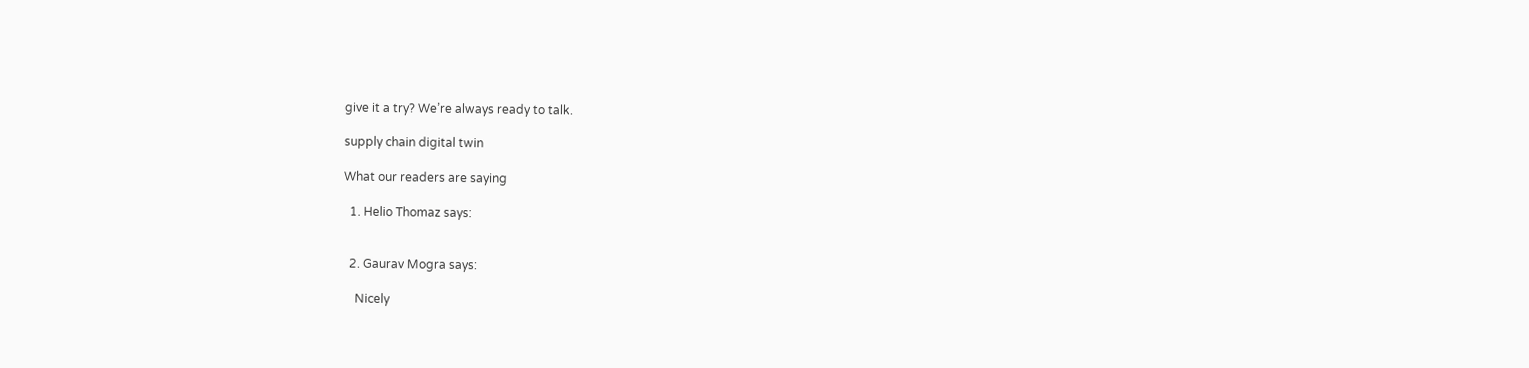give it a try? We’re always ready to talk.

supply chain digital twin

What our readers are saying

  1. Helio Thomaz says:


  2. Gaurav Mogra says:

    Nicely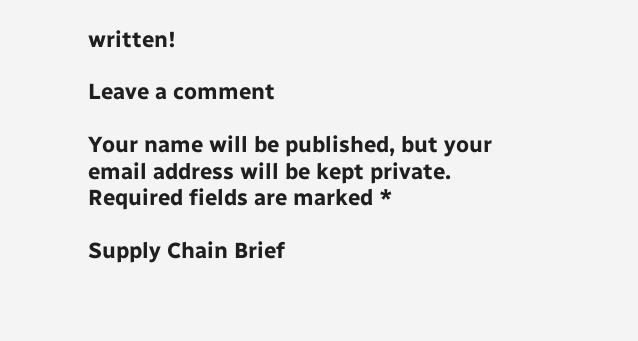written!

Leave a comment

Your name will be published, but your email address will be kept private. Required fields are marked *

Supply Chain Brief